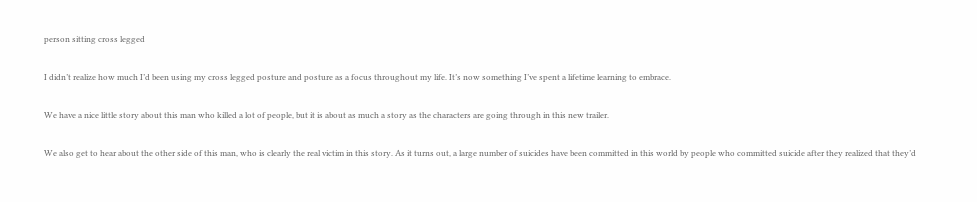person sitting cross legged

I didn’t realize how much I’d been using my cross legged posture and posture as a focus throughout my life. It’s now something I’ve spent a lifetime learning to embrace.

We have a nice little story about this man who killed a lot of people, but it is about as much a story as the characters are going through in this new trailer.

We also get to hear about the other side of this man, who is clearly the real victim in this story. As it turns out, a large number of suicides have been committed in this world by people who committed suicide after they realized that they’d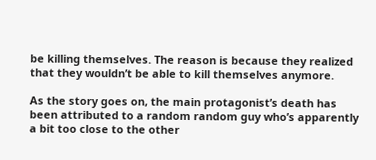be killing themselves. The reason is because they realized that they wouldn’t be able to kill themselves anymore.

As the story goes on, the main protagonist’s death has been attributed to a random random guy who’s apparently a bit too close to the other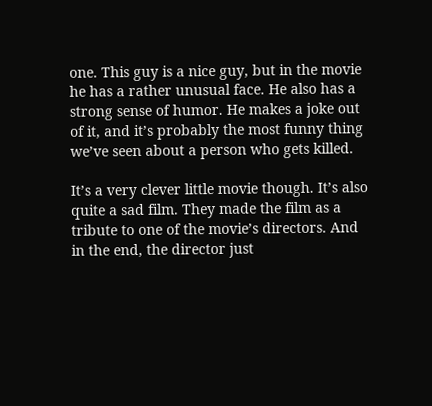one. This guy is a nice guy, but in the movie he has a rather unusual face. He also has a strong sense of humor. He makes a joke out of it, and it’s probably the most funny thing we’ve seen about a person who gets killed.

It’s a very clever little movie though. It’s also quite a sad film. They made the film as a tribute to one of the movie’s directors. And in the end, the director just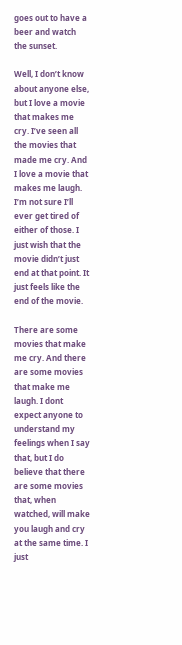goes out to have a beer and watch the sunset.

Well, I don’t know about anyone else, but I love a movie that makes me cry. I’ve seen all the movies that made me cry. And I love a movie that makes me laugh. I’m not sure I’ll ever get tired of either of those. I just wish that the movie didn’t just end at that point. It just feels like the end of the movie.

There are some movies that make me cry. And there are some movies that make me laugh. I dont expect anyone to understand my feelings when I say that, but I do believe that there are some movies that, when watched, will make you laugh and cry at the same time. I just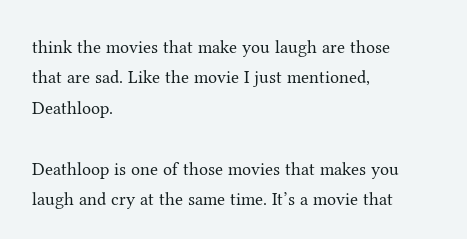think the movies that make you laugh are those that are sad. Like the movie I just mentioned, Deathloop.

Deathloop is one of those movies that makes you laugh and cry at the same time. It’s a movie that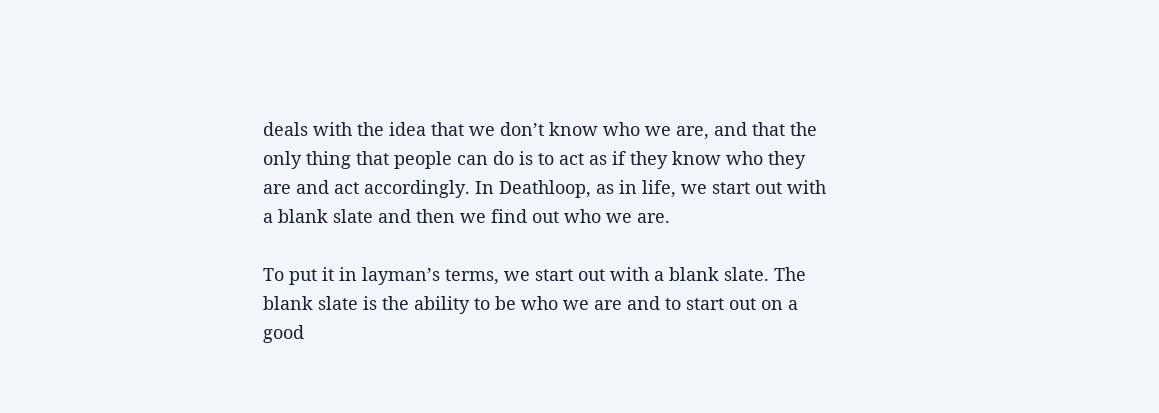deals with the idea that we don’t know who we are, and that the only thing that people can do is to act as if they know who they are and act accordingly. In Deathloop, as in life, we start out with a blank slate and then we find out who we are.

To put it in layman’s terms, we start out with a blank slate. The blank slate is the ability to be who we are and to start out on a good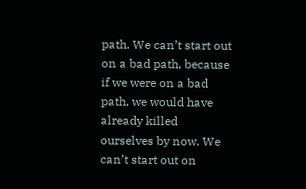path. We can’t start out on a bad path, because if we were on a bad path, we would have already killed ourselves by now. We can’t start out on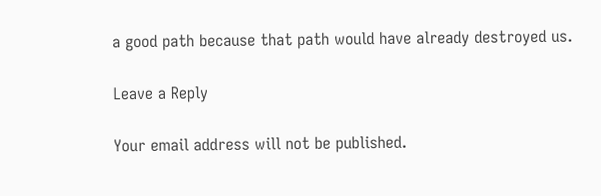a good path because that path would have already destroyed us.

Leave a Reply

Your email address will not be published.